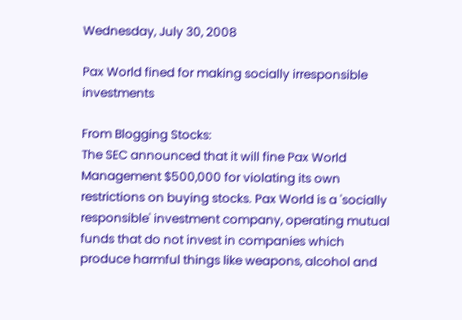Wednesday, July 30, 2008

Pax World fined for making socially irresponsible investments

From Blogging Stocks:
The SEC announced that it will fine Pax World Management $500,000 for violating its own restrictions on buying stocks. Pax World is a 'socially responsible' investment company, operating mutual funds that do not invest in companies which produce harmful things like weapons, alcohol and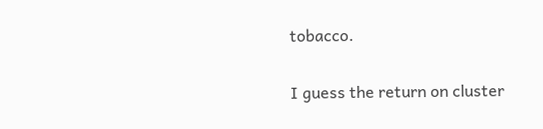tobacco.

I guess the return on cluster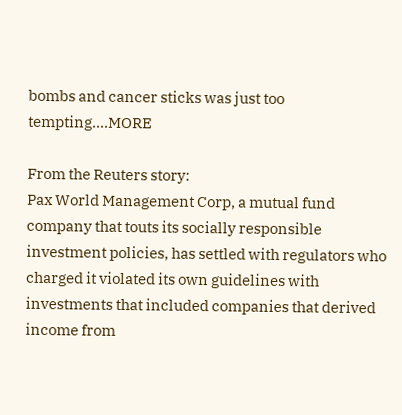bombs and cancer sticks was just too tempting....MORE

From the Reuters story:
Pax World Management Corp, a mutual fund company that touts its socially responsible investment policies, has settled with regulators who charged it violated its own guidelines with investments that included companies that derived income from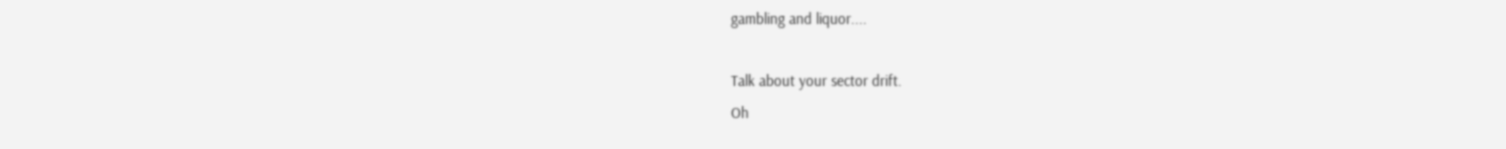gambling and liquor....

Talk about your sector drift.
Oh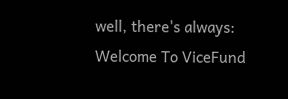well, there's always:
Welcome To ViceFund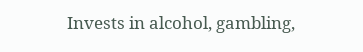Invests in alcohol, gambling,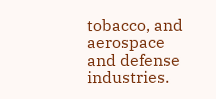tobacco, and aerospace and defense industries.